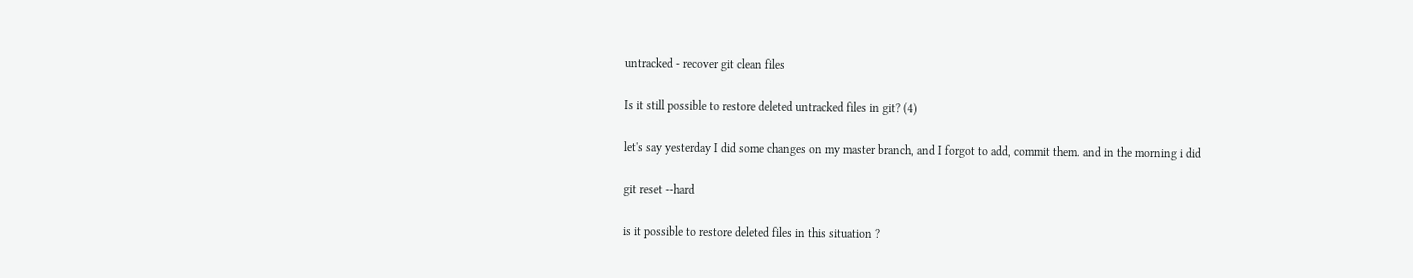untracked - recover git clean files

Is it still possible to restore deleted untracked files in git? (4)

let's say yesterday I did some changes on my master branch, and I forgot to add, commit them. and in the morning i did

git reset --hard

is it possible to restore deleted files in this situation ?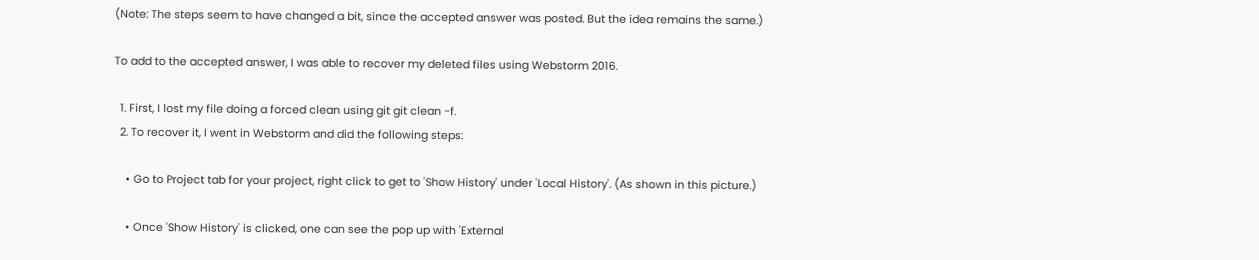(Note: The steps seem to have changed a bit, since the accepted answer was posted. But the idea remains the same.)

To add to the accepted answer, I was able to recover my deleted files using Webstorm 2016.

  1. First, I lost my file doing a forced clean using git git clean -f.
  2. To recover it, I went in Webstorm and did the following steps:

    • Go to Project tab for your project, right click to get to 'Show History' under 'Local History'. (As shown in this picture.)

    • Once 'Show History' is clicked, one can see the pop up with 'External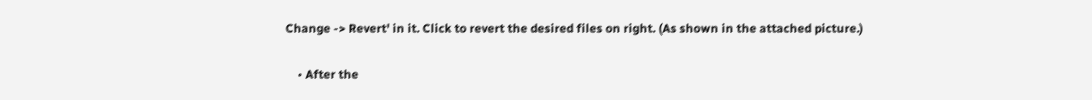Change -> Revert' in it. Click to revert the desired files on right. (As shown in the attached picture.)

    • After the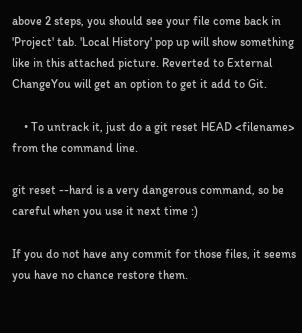above 2 steps, you should see your file come back in 'Project' tab. 'Local History' pop up will show something like in this attached picture. Reverted to External ChangeYou will get an option to get it add to Git.

    • To untrack it, just do a git reset HEAD <filename> from the command line.

git reset --hard is a very dangerous command, so be careful when you use it next time :)

If you do not have any commit for those files, it seems you have no chance restore them.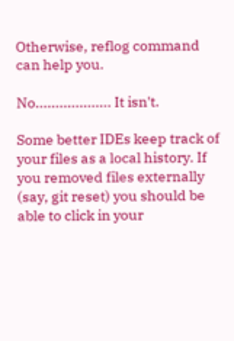Otherwise, reflog command can help you.

No................... It isn't.

Some better IDEs keep track of your files as a local history. If you removed files externally (say, git reset) you should be able to click in your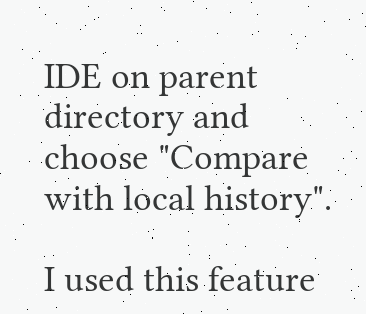IDE on parent directory and choose "Compare with local history".

I used this feature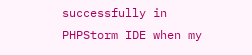successfully in PHPStorm IDE when my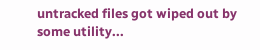untracked files got wiped out by some utility...